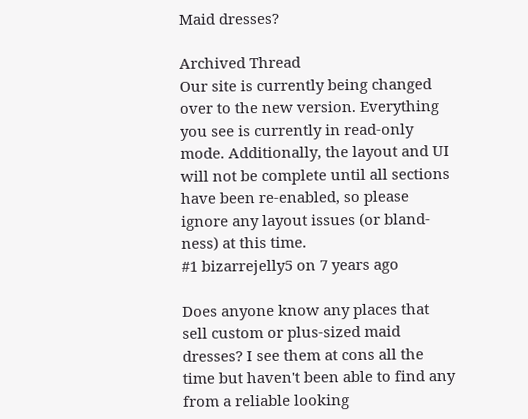Maid dresses?

Archived Thread
Our site is currently being changed over to the new version. Everything you see is currently in read-only mode. Additionally, the layout and UI will not be complete until all sections have been re-enabled, so please ignore any layout issues (or bland-ness) at this time.
#1 bizarrejelly5 on 7 years ago

Does anyone know any places that sell custom or plus-sized maid dresses? I see them at cons all the time but haven't been able to find any from a reliable looking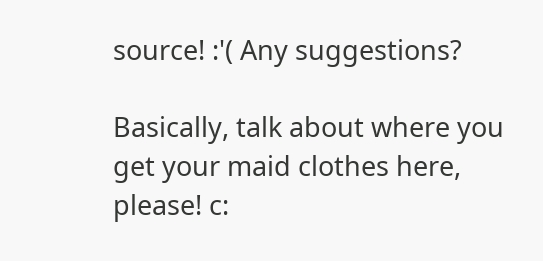source! :'( Any suggestions?

Basically, talk about where you get your maid clothes here, please! c: